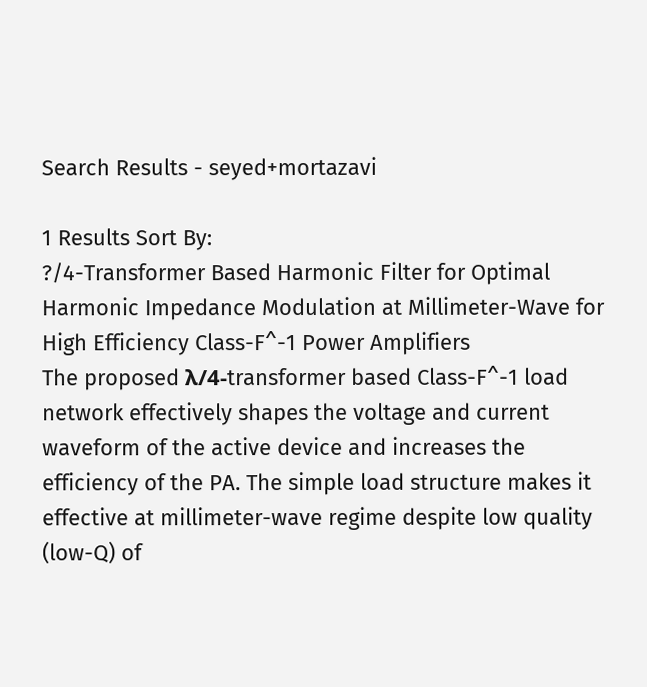Search Results - seyed+mortazavi

1 Results Sort By:
?/4-Transformer Based Harmonic Filter for Optimal Harmonic Impedance Modulation at Millimeter-Wave for High Efficiency Class-F^-1 Power Amplifiers
The proposed λ/4-transformer based Class-F^-1 load network effectively shapes the voltage and current waveform of the active device and increases the efficiency of the PA. The simple load structure makes it effective at millimeter-wave regime despite low quality (low-Q) of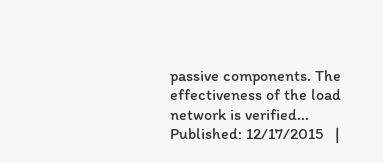passive components. The effectiveness of the load network is verified...
Published: 12/17/2015   |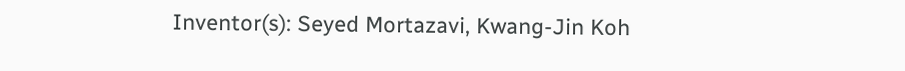Inventor(s): Seyed Mortazavi, Kwang-Jin Koh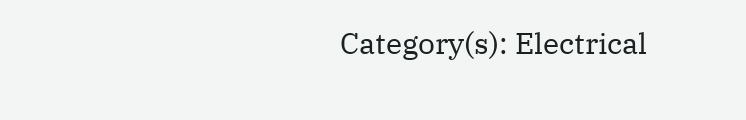Category(s): Electrical